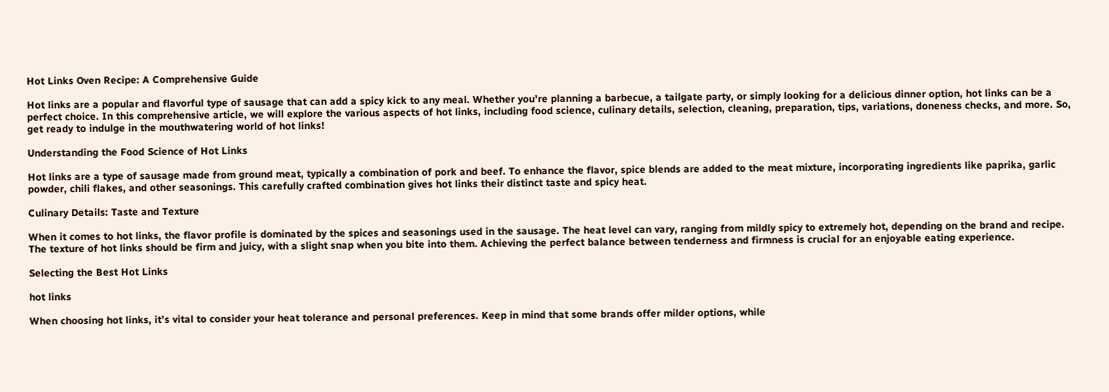Hot Links Oven Recipe: A Comprehensive Guide

Hot links are a popular and flavorful type of sausage that can add a spicy kick to any meal. Whether you’re planning a barbecue, a tailgate party, or simply looking for a delicious dinner option, hot links can be a perfect choice. In this comprehensive article, we will explore the various aspects of hot links, including food science, culinary details, selection, cleaning, preparation, tips, variations, doneness checks, and more. So, get ready to indulge in the mouthwatering world of hot links!

Understanding the Food Science of Hot Links

Hot links are a type of sausage made from ground meat, typically a combination of pork and beef. To enhance the flavor, spice blends are added to the meat mixture, incorporating ingredients like paprika, garlic powder, chili flakes, and other seasonings. This carefully crafted combination gives hot links their distinct taste and spicy heat.

Culinary Details: Taste and Texture

When it comes to hot links, the flavor profile is dominated by the spices and seasonings used in the sausage. The heat level can vary, ranging from mildly spicy to extremely hot, depending on the brand and recipe. The texture of hot links should be firm and juicy, with a slight snap when you bite into them. Achieving the perfect balance between tenderness and firmness is crucial for an enjoyable eating experience.

Selecting the Best Hot Links

hot links

When choosing hot links, it’s vital to consider your heat tolerance and personal preferences. Keep in mind that some brands offer milder options, while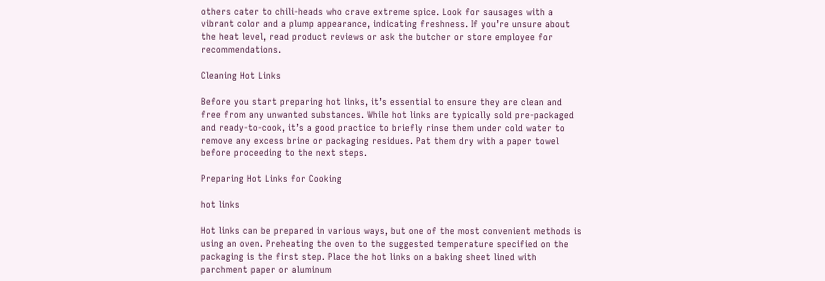others cater to chili-heads who crave extreme spice. Look for sausages with a vibrant color and a plump appearance, indicating freshness. If you’re unsure about the heat level, read product reviews or ask the butcher or store employee for recommendations.

Cleaning Hot Links

Before you start preparing hot links, it’s essential to ensure they are clean and free from any unwanted substances. While hot links are typically sold pre-packaged and ready-to-cook, it’s a good practice to briefly rinse them under cold water to remove any excess brine or packaging residues. Pat them dry with a paper towel before proceeding to the next steps.

Preparing Hot Links for Cooking

hot links

Hot links can be prepared in various ways, but one of the most convenient methods is using an oven. Preheating the oven to the suggested temperature specified on the packaging is the first step. Place the hot links on a baking sheet lined with parchment paper or aluminum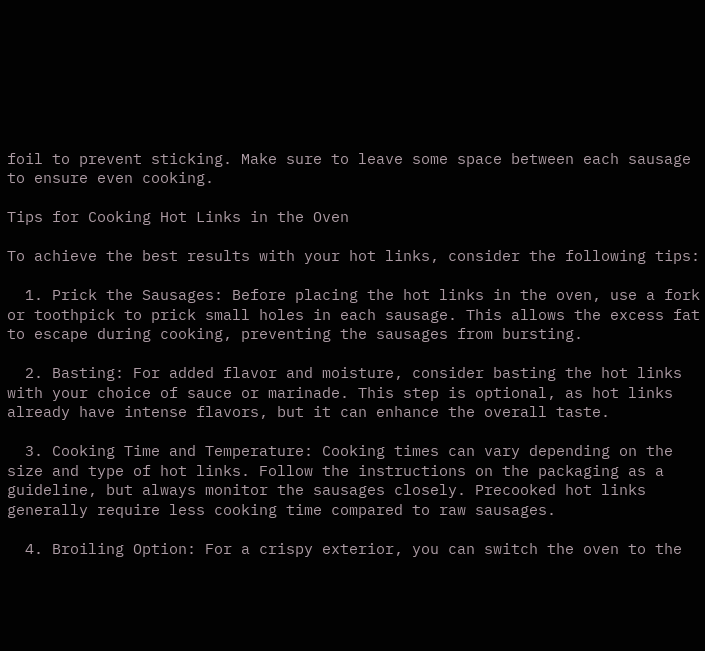foil to prevent sticking. Make sure to leave some space between each sausage to ensure even cooking.

Tips for Cooking Hot Links in the Oven

To achieve the best results with your hot links, consider the following tips:

  1. Prick the Sausages: Before placing the hot links in the oven, use a fork or toothpick to prick small holes in each sausage. This allows the excess fat to escape during cooking, preventing the sausages from bursting.

  2. Basting: For added flavor and moisture, consider basting the hot links with your choice of sauce or marinade. This step is optional, as hot links already have intense flavors, but it can enhance the overall taste.

  3. Cooking Time and Temperature: Cooking times can vary depending on the size and type of hot links. Follow the instructions on the packaging as a guideline, but always monitor the sausages closely. Precooked hot links generally require less cooking time compared to raw sausages.

  4. Broiling Option: For a crispy exterior, you can switch the oven to the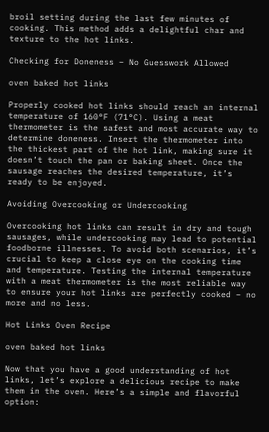broil setting during the last few minutes of cooking. This method adds a delightful char and texture to the hot links.

Checking for Doneness – No Guesswork Allowed

oven baked hot links

Properly cooked hot links should reach an internal temperature of 160°F (71°C). Using a meat thermometer is the safest and most accurate way to determine doneness. Insert the thermometer into the thickest part of the hot link, making sure it doesn’t touch the pan or baking sheet. Once the sausage reaches the desired temperature, it’s ready to be enjoyed.

Avoiding Overcooking or Undercooking

Overcooking hot links can result in dry and tough sausages, while undercooking may lead to potential foodborne illnesses. To avoid both scenarios, it’s crucial to keep a close eye on the cooking time and temperature. Testing the internal temperature with a meat thermometer is the most reliable way to ensure your hot links are perfectly cooked – no more and no less.

Hot Links Oven Recipe

oven baked hot links

Now that you have a good understanding of hot links, let’s explore a delicious recipe to make them in the oven. Here’s a simple and flavorful option: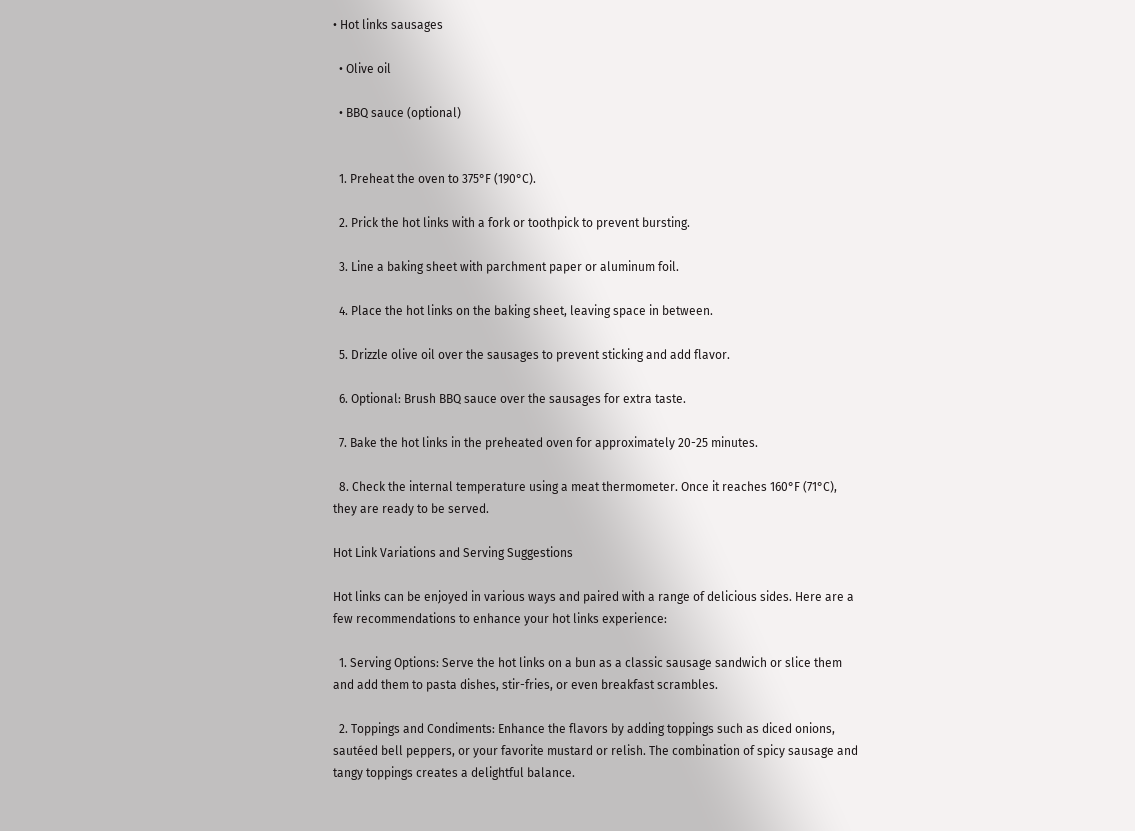• Hot links sausages

  • Olive oil

  • BBQ sauce (optional)


  1. Preheat the oven to 375°F (190°C).

  2. Prick the hot links with a fork or toothpick to prevent bursting.

  3. Line a baking sheet with parchment paper or aluminum foil.

  4. Place the hot links on the baking sheet, leaving space in between.

  5. Drizzle olive oil over the sausages to prevent sticking and add flavor.

  6. Optional: Brush BBQ sauce over the sausages for extra taste.

  7. Bake the hot links in the preheated oven for approximately 20-25 minutes.

  8. Check the internal temperature using a meat thermometer. Once it reaches 160°F (71°C), they are ready to be served.

Hot Link Variations and Serving Suggestions

Hot links can be enjoyed in various ways and paired with a range of delicious sides. Here are a few recommendations to enhance your hot links experience:

  1. Serving Options: Serve the hot links on a bun as a classic sausage sandwich or slice them and add them to pasta dishes, stir-fries, or even breakfast scrambles.

  2. Toppings and Condiments: Enhance the flavors by adding toppings such as diced onions, sautéed bell peppers, or your favorite mustard or relish. The combination of spicy sausage and tangy toppings creates a delightful balance.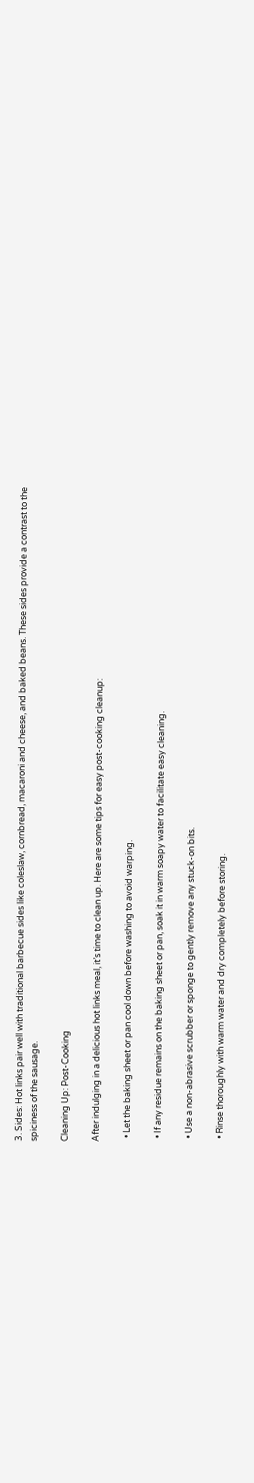3. Sides: Hot links pair well with traditional barbecue sides like coleslaw, cornbread, macaroni and cheese, and baked beans. These sides provide a contrast to the spiciness of the sausage.

Cleaning Up: Post-Cooking

After indulging in a delicious hot links meal, it’s time to clean up. Here are some tips for easy post-cooking cleanup:

  • Let the baking sheet or pan cool down before washing to avoid warping.

  • If any residue remains on the baking sheet or pan, soak it in warm soapy water to facilitate easy cleaning.

  • Use a non-abrasive scrubber or sponge to gently remove any stuck-on bits.

  • Rinse thoroughly with warm water and dry completely before storing.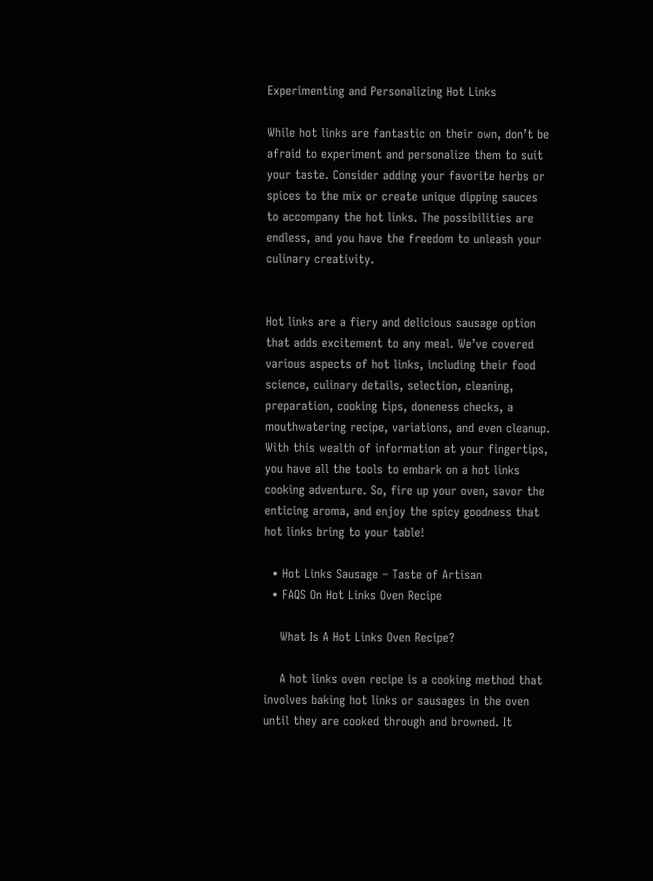Experimenting and Personalizing Hot Links

While hot links are fantastic on their own, don’t be afraid to experiment and personalize them to suit your taste. Consider adding your favorite herbs or spices to the mix or create unique dipping sauces to accompany the hot links. The possibilities are endless, and you have the freedom to unleash your culinary creativity.


Hot links are a fiery and delicious sausage option that adds excitement to any meal. We’ve covered various aspects of hot links, including their food science, culinary details, selection, cleaning, preparation, cooking tips, doneness checks, a mouthwatering recipe, variations, and even cleanup. With this wealth of information at your fingertips, you have all the tools to embark on a hot links cooking adventure. So, fire up your oven, savor the enticing aroma, and enjoy the spicy goodness that hot links bring to your table!

  • Hot Links Sausage – Taste of Artisan
  • FAQS On Hot Links Oven Recipe

    What Is A Hot Links Oven Recipe?

    A hot links oven recipe is a cooking method that involves baking hot links or sausages in the oven until they are cooked through and browned. It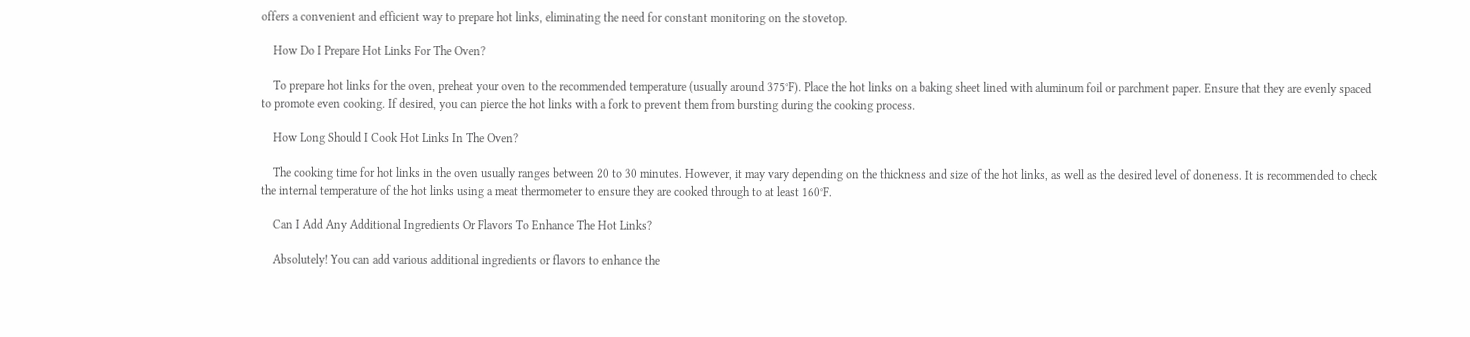offers a convenient and efficient way to prepare hot links, eliminating the need for constant monitoring on the stovetop.

    How Do I Prepare Hot Links For The Oven?

    To prepare hot links for the oven, preheat your oven to the recommended temperature (usually around 375°F). Place the hot links on a baking sheet lined with aluminum foil or parchment paper. Ensure that they are evenly spaced to promote even cooking. If desired, you can pierce the hot links with a fork to prevent them from bursting during the cooking process.

    How Long Should I Cook Hot Links In The Oven?

    The cooking time for hot links in the oven usually ranges between 20 to 30 minutes. However, it may vary depending on the thickness and size of the hot links, as well as the desired level of doneness. It is recommended to check the internal temperature of the hot links using a meat thermometer to ensure they are cooked through to at least 160°F.

    Can I Add Any Additional Ingredients Or Flavors To Enhance The Hot Links?

    Absolutely! You can add various additional ingredients or flavors to enhance the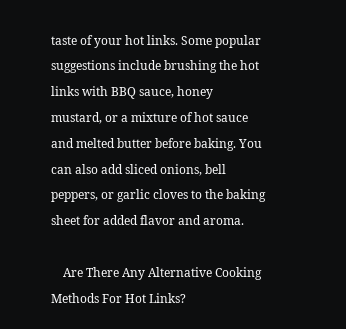taste of your hot links. Some popular suggestions include brushing the hot links with BBQ sauce, honey mustard, or a mixture of hot sauce and melted butter before baking. You can also add sliced onions, bell peppers, or garlic cloves to the baking sheet for added flavor and aroma.

    Are There Any Alternative Cooking Methods For Hot Links?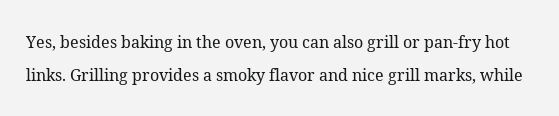Yes, besides baking in the oven, you can also grill or pan-fry hot links. Grilling provides a smoky flavor and nice grill marks, while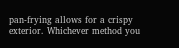pan-frying allows for a crispy exterior. Whichever method you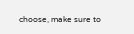choose, make sure to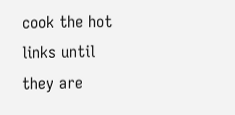cook the hot links until they are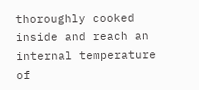thoroughly cooked inside and reach an internal temperature of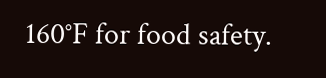160°F for food safety.